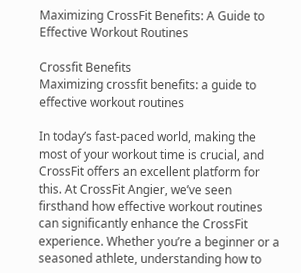Maximizing CrossFit Benefits: A Guide to Effective Workout Routines

Crossfit Benefits
Maximizing crossfit benefits: a guide to effective workout routines

In today’s fast-paced world, making the most of your workout time is crucial, and CrossFit offers an excellent platform for this. At CrossFit Angier, we’ve seen firsthand how effective workout routines can significantly enhance the CrossFit experience. Whether you’re a beginner or a seasoned athlete, understanding how to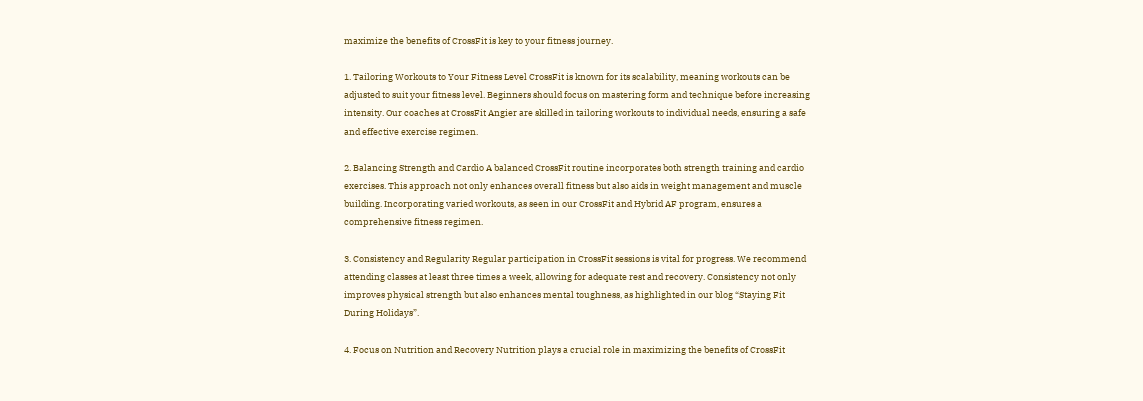maximize the benefits of CrossFit is key to your fitness journey.

1. Tailoring Workouts to Your Fitness Level CrossFit is known for its scalability, meaning workouts can be adjusted to suit your fitness level. Beginners should focus on mastering form and technique before increasing intensity. Our coaches at CrossFit Angier are skilled in tailoring workouts to individual needs, ensuring a safe and effective exercise regimen.

2. Balancing Strength and Cardio A balanced CrossFit routine incorporates both strength training and cardio exercises. This approach not only enhances overall fitness but also aids in weight management and muscle building. Incorporating varied workouts, as seen in our CrossFit and Hybrid AF program, ensures a comprehensive fitness regimen.

3. Consistency and Regularity Regular participation in CrossFit sessions is vital for progress. We recommend attending classes at least three times a week, allowing for adequate rest and recovery. Consistency not only improves physical strength but also enhances mental toughness, as highlighted in our blog “Staying Fit During Holidays”.

4. Focus on Nutrition and Recovery Nutrition plays a crucial role in maximizing the benefits of CrossFit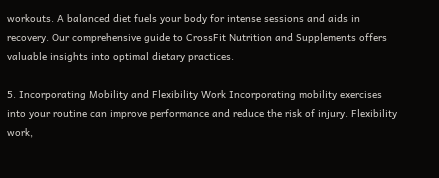workouts. A balanced diet fuels your body for intense sessions and aids in recovery. Our comprehensive guide to CrossFit Nutrition and Supplements offers valuable insights into optimal dietary practices.

5. Incorporating Mobility and Flexibility Work Incorporating mobility exercises into your routine can improve performance and reduce the risk of injury. Flexibility work,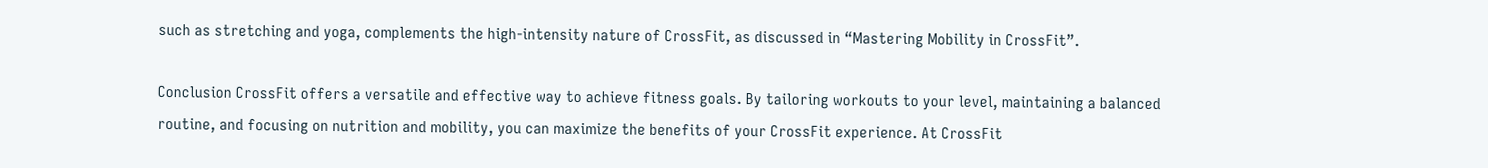such as stretching and yoga, complements the high-intensity nature of CrossFit, as discussed in “Mastering Mobility in CrossFit”.

Conclusion CrossFit offers a versatile and effective way to achieve fitness goals. By tailoring workouts to your level, maintaining a balanced routine, and focusing on nutrition and mobility, you can maximize the benefits of your CrossFit experience. At CrossFit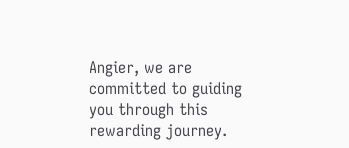Angier, we are committed to guiding you through this rewarding journey.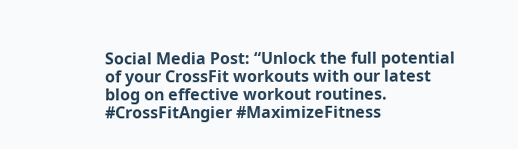Social Media Post: “Unlock the full potential of your CrossFit workouts with our latest blog on effective workout routines. #CrossFitAngier #MaximizeFitness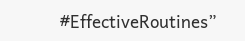#EffectiveRoutines”